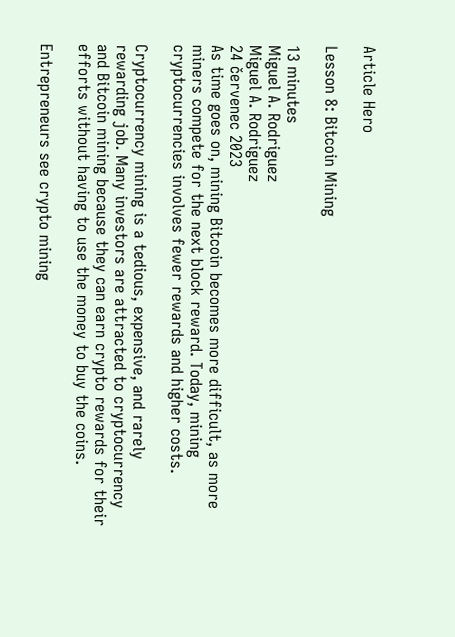Article Hero

Lesson 8: Bitcoin Mining

13 minutes
Miguel A. Rodriguez
Miguel A. Rodriguez
24 červenec 2023
As time goes on, mining Bitcoin becomes more difficult, as more miners compete for the next block reward. Today, mining cryptocurrencies involves fewer rewards and higher costs.

Cryptocurrency mining is a tedious, expensive, and rarely rewarding job. Many investors are attracted to cryptocurrency and Bitcoin mining because they can earn crypto rewards for their efforts without having to use the money to buy the coins.

Entrepreneurs see crypto mining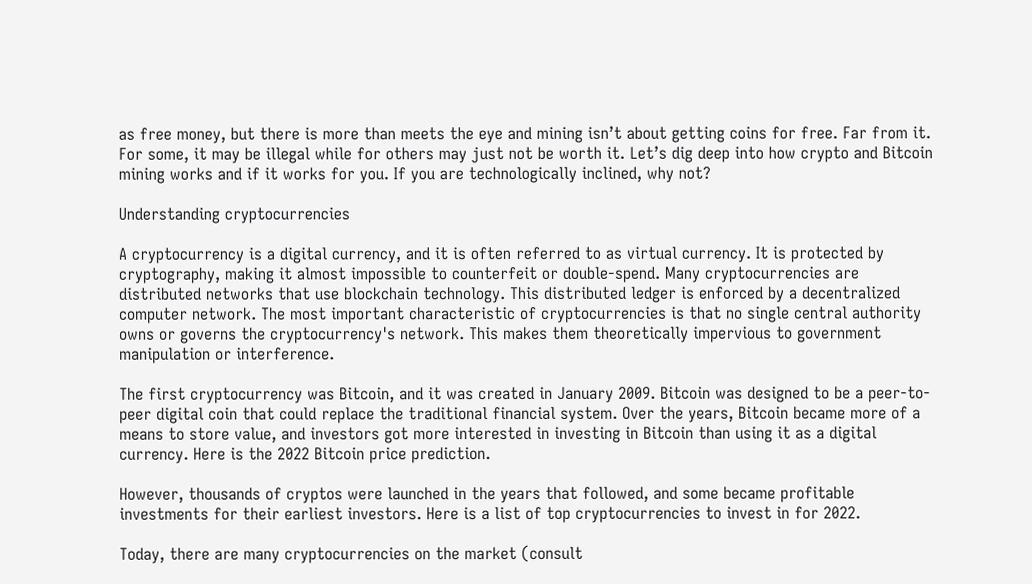as free money, but there is more than meets the eye and mining isn’t about getting coins for free. Far from it. For some, it may be illegal while for others may just not be worth it. Let’s dig deep into how crypto and Bitcoin mining works and if it works for you. If you are technologically inclined, why not?

Understanding cryptocurrencies

A cryptocurrency is a digital currency, and it is often referred to as virtual currency. It is protected by cryptography, making it almost impossible to counterfeit or double-spend. Many cryptocurrencies are distributed networks that use blockchain technology. This distributed ledger is enforced by a decentralized computer network. The most important characteristic of cryptocurrencies is that no single central authority owns or governs the cryptocurrency's network. This makes them theoretically impervious to government manipulation or interference.

The first cryptocurrency was Bitcoin, and it was created in January 2009. Bitcoin was designed to be a peer-to-peer digital coin that could replace the traditional financial system. Over the years, Bitcoin became more of a means to store value, and investors got more interested in investing in Bitcoin than using it as a digital currency. Here is the 2022 Bitcoin price prediction.

However, thousands of cryptos were launched in the years that followed, and some became profitable investments for their earliest investors. Here is a list of top cryptocurrencies to invest in for 2022.

Today, there are many cryptocurrencies on the market (consult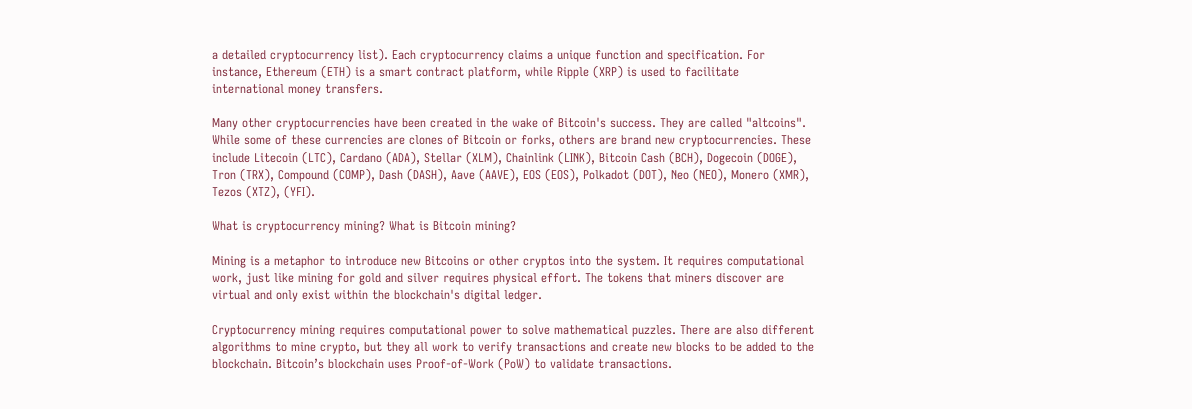a detailed cryptocurrency list). Each cryptocurrency claims a unique function and specification. For instance, Ethereum (ETH) is a smart contract platform, while Ripple (XRP) is used to facilitate international money transfers.

Many other cryptocurrencies have been created in the wake of Bitcoin's success. They are called "altcoins". While some of these currencies are clones of Bitcoin or forks, others are brand new cryptocurrencies. These include Litecoin (LTC), Cardano (ADA), Stellar (XLM), Chainlink (LINK), Bitcoin Cash (BCH), Dogecoin (DOGE), Tron (TRX), Compound (COMP), Dash (DASH), Aave (AAVE), EOS (EOS), Polkadot (DOT), Neo (NEO), Monero (XMR), Tezos (XTZ), (YFI).

What is cryptocurrency mining? What is Bitcoin mining?

Mining is a metaphor to introduce new Bitcoins or other cryptos into the system. It requires computational work, just like mining for gold and silver requires physical effort. The tokens that miners discover are virtual and only exist within the blockchain's digital ledger.

Cryptocurrency mining requires computational power to solve mathematical puzzles. There are also different algorithms to mine crypto, but they all work to verify transactions and create new blocks to be added to the blockchain. Bitcoin’s blockchain uses Proof-of-Work (PoW) to validate transactions.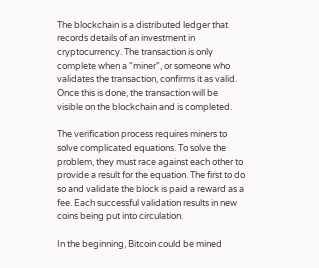The blockchain is a distributed ledger that records details of an investment in cryptocurrency. The transaction is only complete when a "miner", or someone who validates the transaction, confirms it as valid. Once this is done, the transaction will be visible on the blockchain and is completed.

The verification process requires miners to solve complicated equations. To solve the problem, they must race against each other to provide a result for the equation. The first to do so and validate the block is paid a reward as a fee. Each successful validation results in new coins being put into circulation.

In the beginning, Bitcoin could be mined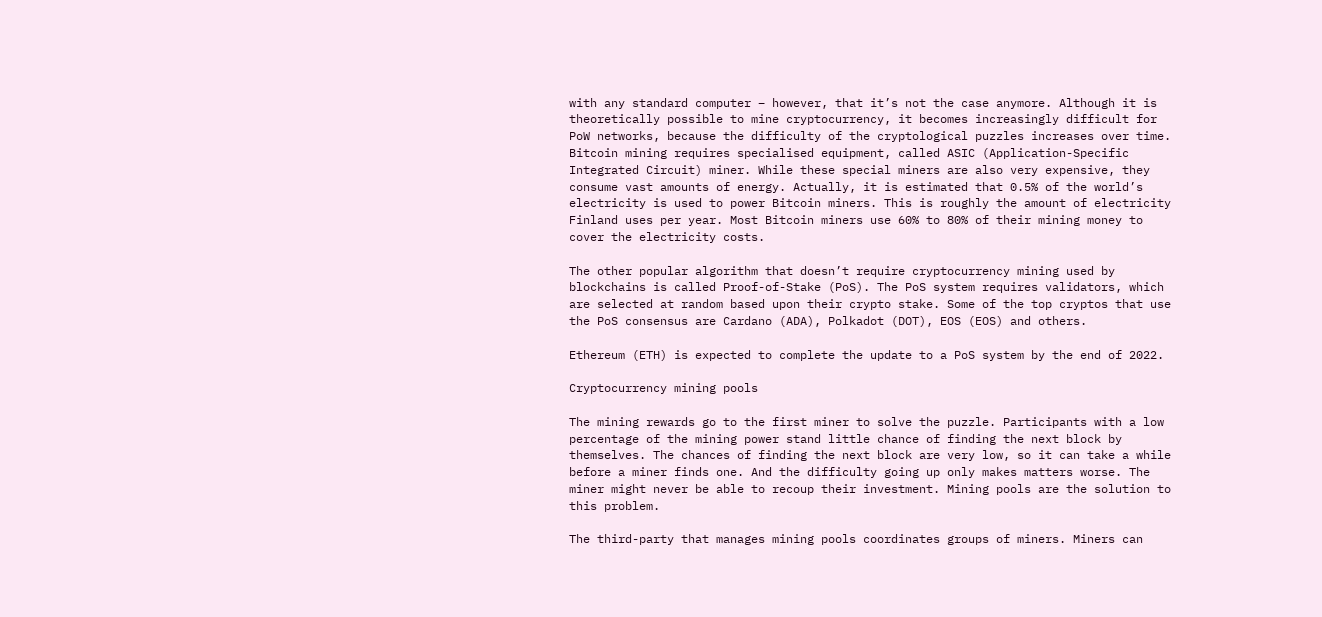with any standard computer – however, that it’s not the case anymore. Although it is theoretically possible to mine cryptocurrency, it becomes increasingly difficult for PoW networks, because the difficulty of the cryptological puzzles increases over time. Bitcoin mining requires specialised equipment, called ASIC (Application-Specific Integrated Circuit) miner. While these special miners are also very expensive, they consume vast amounts of energy. Actually, it is estimated that 0.5% of the world’s electricity is used to power Bitcoin miners. This is roughly the amount of electricity Finland uses per year. Most Bitcoin miners use 60% to 80% of their mining money to cover the electricity costs.

The other popular algorithm that doesn’t require cryptocurrency mining used by blockchains is called Proof-of-Stake (PoS). The PoS system requires validators, which are selected at random based upon their crypto stake. Some of the top cryptos that use the PoS consensus are Cardano (ADA), Polkadot (DOT), EOS (EOS) and others.

Ethereum (ETH) is expected to complete the update to a PoS system by the end of 2022.

Cryptocurrency mining pools

The mining rewards go to the first miner to solve the puzzle. Participants with a low percentage of the mining power stand little chance of finding the next block by themselves. The chances of finding the next block are very low, so it can take a while before a miner finds one. And the difficulty going up only makes matters worse. The miner might never be able to recoup their investment. Mining pools are the solution to this problem.

The third-party that manages mining pools coordinates groups of miners. Miners can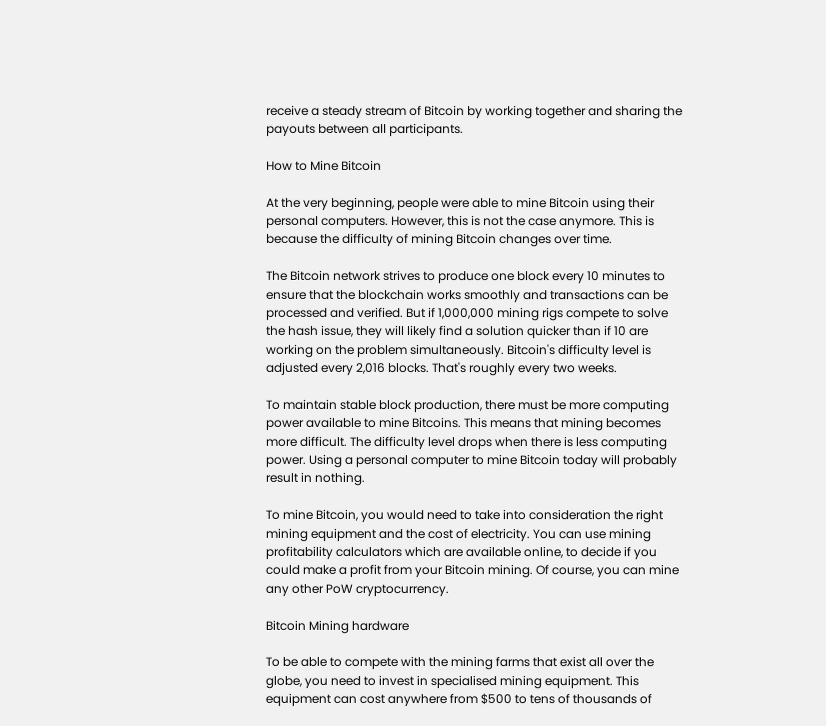receive a steady stream of Bitcoin by working together and sharing the payouts between all participants.

How to Mine Bitcoin

At the very beginning, people were able to mine Bitcoin using their personal computers. However, this is not the case anymore. This is because the difficulty of mining Bitcoin changes over time.

The Bitcoin network strives to produce one block every 10 minutes to ensure that the blockchain works smoothly and transactions can be processed and verified. But if 1,000,000 mining rigs compete to solve the hash issue, they will likely find a solution quicker than if 10 are working on the problem simultaneously. Bitcoin's difficulty level is adjusted every 2,016 blocks. That's roughly every two weeks.

To maintain stable block production, there must be more computing power available to mine Bitcoins. This means that mining becomes more difficult. The difficulty level drops when there is less computing power. Using a personal computer to mine Bitcoin today will probably result in nothing.

To mine Bitcoin, you would need to take into consideration the right mining equipment and the cost of electricity. You can use mining profitability calculators which are available online, to decide if you could make a profit from your Bitcoin mining. Of course, you can mine any other PoW cryptocurrency.

Bitcoin Mining hardware

To be able to compete with the mining farms that exist all over the globe, you need to invest in specialised mining equipment. This equipment can cost anywhere from $500 to tens of thousands of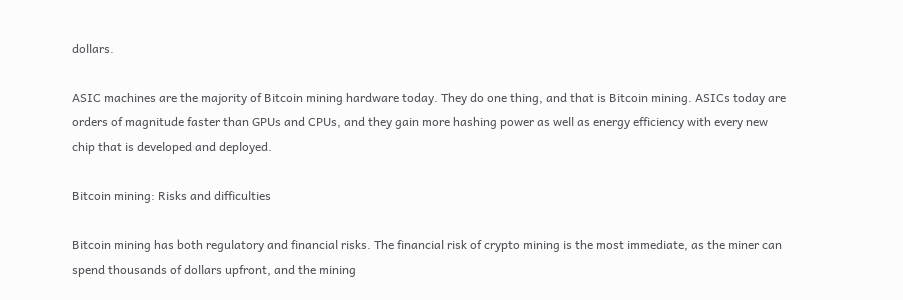dollars.

ASIC machines are the majority of Bitcoin mining hardware today. They do one thing, and that is Bitcoin mining. ASICs today are orders of magnitude faster than GPUs and CPUs, and they gain more hashing power as well as energy efficiency with every new chip that is developed and deployed.

Bitcoin mining: Risks and difficulties

Bitcoin mining has both regulatory and financial risks. The financial risk of crypto mining is the most immediate, as the miner can spend thousands of dollars upfront, and the mining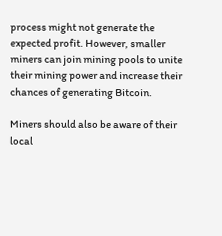process might not generate the expected profit. However, smaller miners can join mining pools to unite their mining power and increase their chances of generating Bitcoin.

Miners should also be aware of their local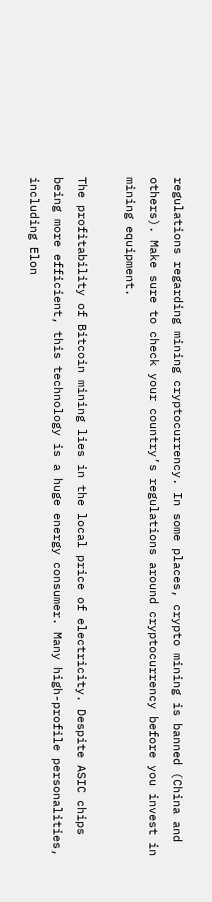regulations regarding mining cryptocurrency. In some places, crypto mining is banned (China and others). Make sure to check your country’s regulations around cryptocurrency before you invest in mining equipment.

The profitability of Bitcoin mining lies in the local price of electricity. Despite ASIC chips being more efficient, this technology is a huge energy consumer. Many high-profile personalities, including Elon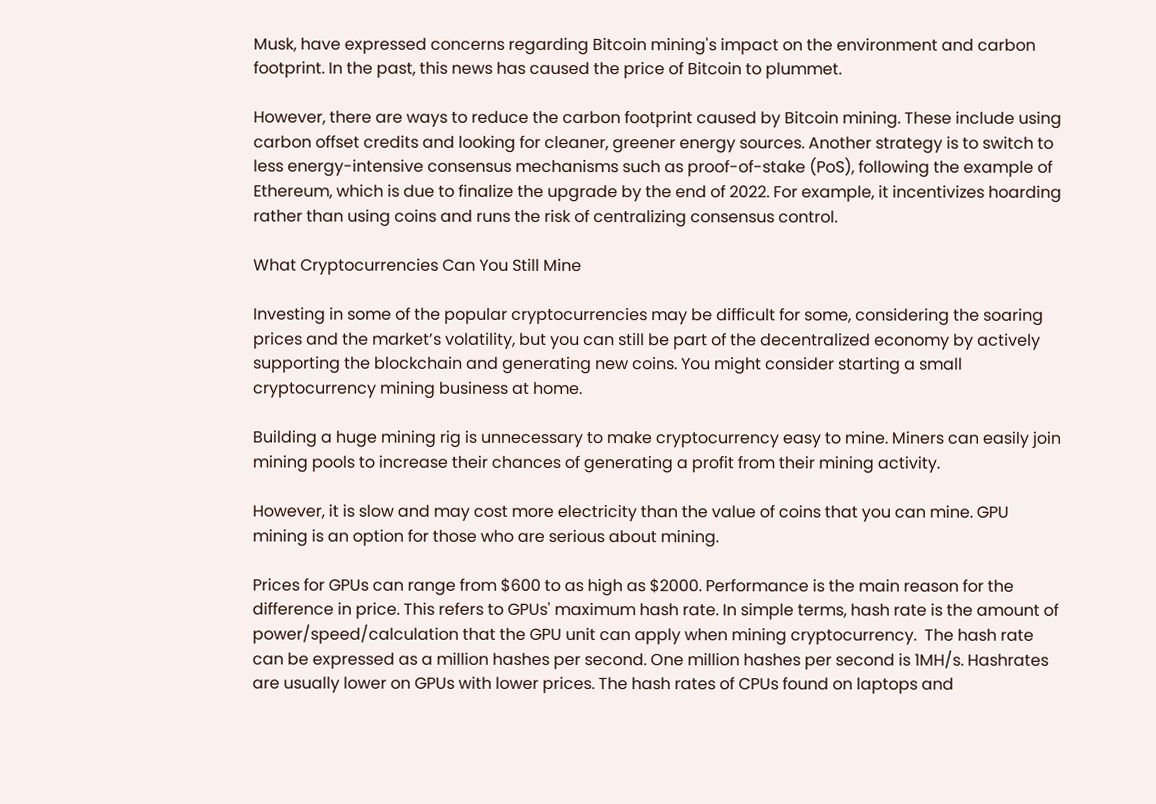Musk, have expressed concerns regarding Bitcoin mining's impact on the environment and carbon footprint. In the past, this news has caused the price of Bitcoin to plummet.

However, there are ways to reduce the carbon footprint caused by Bitcoin mining. These include using carbon offset credits and looking for cleaner, greener energy sources. Another strategy is to switch to less energy-intensive consensus mechanisms such as proof-of-stake (PoS), following the example of Ethereum, which is due to finalize the upgrade by the end of 2022. For example, it incentivizes hoarding rather than using coins and runs the risk of centralizing consensus control.

What Cryptocurrencies Can You Still Mine

Investing in some of the popular cryptocurrencies may be difficult for some, considering the soaring prices and the market’s volatility, but you can still be part of the decentralized economy by actively supporting the blockchain and generating new coins. You might consider starting a small cryptocurrency mining business at home.

Building a huge mining rig is unnecessary to make cryptocurrency easy to mine. Miners can easily join mining pools to increase their chances of generating a profit from their mining activity.

However, it is slow and may cost more electricity than the value of coins that you can mine. GPU mining is an option for those who are serious about mining.

Prices for GPUs can range from $600 to as high as $2000. Performance is the main reason for the difference in price. This refers to GPUs' maximum hash rate. In simple terms, hash rate is the amount of power/speed/calculation that the GPU unit can apply when mining cryptocurrency.  The hash rate can be expressed as a million hashes per second. One million hashes per second is 1MH/s. Hashrates are usually lower on GPUs with lower prices. The hash rates of CPUs found on laptops and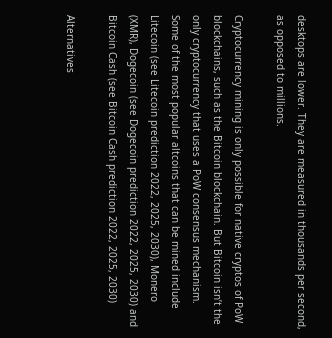desktops are lower. They are measured in thousands per second, as opposed to millions.

Cryptocurrency mining is only possible for native cryptos of PoW blockchains, such as the Bitcoin blockchain. But Bitcoin isn’t the only cryptocurrency that uses a PoW consensus mechanism. Some of the most popular altcoins that can be mined include Litecoin (see Litecoin prediction 2022, 2025, 2030), Monero (XMR), Dogecoin (see Dogecoin prediction 2022, 2025, 2030) and Bitcoin Cash (see Bitcoin Cash prediction 2022, 2025, 2030)

Alternatives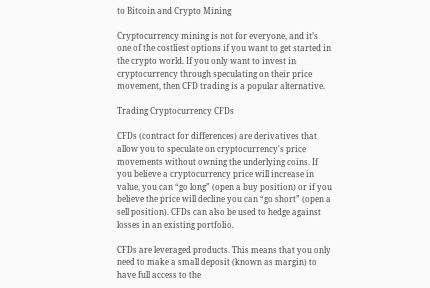to Bitcoin and Crypto Mining

Cryptocurrency mining is not for everyone, and it’s one of the costliest options if you want to get started in the crypto world. If you only want to invest in cryptocurrency through speculating on their price movement, then CFD trading is a popular alternative.

Trading Cryptocurrency CFDs

CFDs (contract for differences) are derivatives that allow you to speculate on cryptocurrency's price movements without owning the underlying coins. If you believe a cryptocurrency price will increase in value, you can “go long” (open a buy position) or if you believe the price will decline you can “go short” (open a sell position). CFDs can also be used to hedge against losses in an existing portfolio.

CFDs are leveraged products. This means that you only need to make a small deposit (known as margin) to have full access to the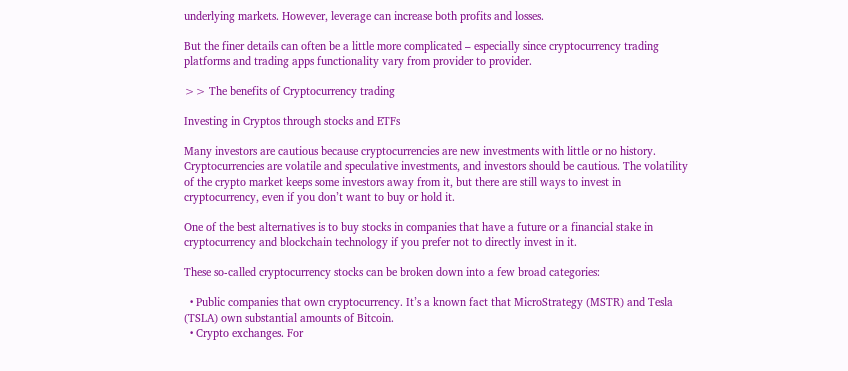underlying markets. However, leverage can increase both profits and losses.

But the finer details can often be a little more complicated – especially since cryptocurrency trading platforms and trading apps functionality vary from provider to provider.

>> The benefits of Cryptocurrency trading

Investing in Cryptos through stocks and ETFs

Many investors are cautious because cryptocurrencies are new investments with little or no history. Cryptocurrencies are volatile and speculative investments, and investors should be cautious. The volatility of the crypto market keeps some investors away from it, but there are still ways to invest in cryptocurrency, even if you don’t want to buy or hold it.

One of the best alternatives is to buy stocks in companies that have a future or a financial stake in cryptocurrency and blockchain technology if you prefer not to directly invest in it.

These so-called cryptocurrency stocks can be broken down into a few broad categories:

  • Public companies that own cryptocurrency. It’s a known fact that MicroStrategy (MSTR) and Tesla (TSLA) own substantial amounts of Bitcoin.
  • Crypto exchanges. For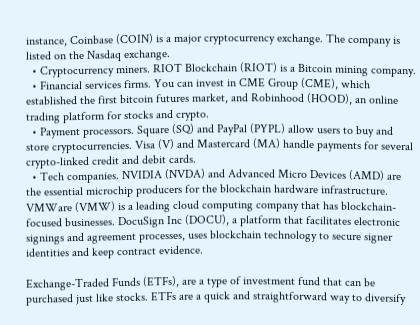instance, Coinbase (COIN) is a major cryptocurrency exchange. The company is listed on the Nasdaq exchange.
  • Cryptocurrency miners. RIOT Blockchain (RIOT) is a Bitcoin mining company.
  • Financial services firms. You can invest in CME Group (CME), which established the first bitcoin futures market, and Robinhood (HOOD), an online trading platform for stocks and crypto.
  • Payment processors. Square (SQ) and PayPal (PYPL) allow users to buy and store cryptocurrencies. Visa (V) and Mastercard (MA) handle payments for several crypto-linked credit and debit cards.
  • Tech companies. NVIDIA (NVDA) and Advanced Micro Devices (AMD) are the essential microchip producers for the blockchain hardware infrastructure. VMWare (VMW) is a leading cloud computing company that has blockchain-focused businesses. DocuSign Inc (DOCU), a platform that facilitates electronic signings and agreement processes, uses blockchain technology to secure signer identities and keep contract evidence.

Exchange-Traded Funds (ETFs), are a type of investment fund that can be purchased just like stocks. ETFs are a quick and straightforward way to diversify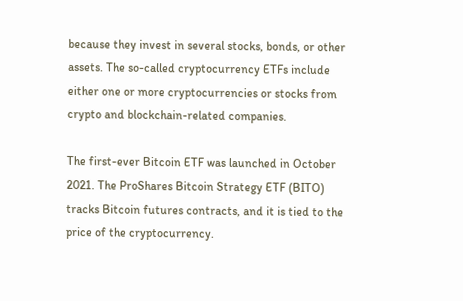because they invest in several stocks, bonds, or other assets. The so-called cryptocurrency ETFs include either one or more cryptocurrencies or stocks from crypto and blockchain-related companies.

The first-ever Bitcoin ETF was launched in October 2021. The ProShares Bitcoin Strategy ETF (BITO) tracks Bitcoin futures contracts, and it is tied to the price of the cryptocurrency.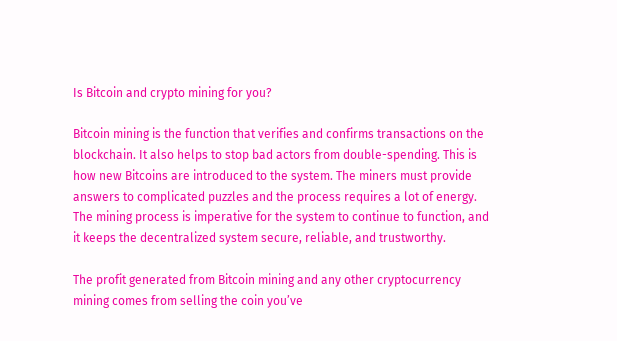Is Bitcoin and crypto mining for you?

Bitcoin mining is the function that verifies and confirms transactions on the blockchain. It also helps to stop bad actors from double-spending. This is how new Bitcoins are introduced to the system. The miners must provide answers to complicated puzzles and the process requires a lot of energy. The mining process is imperative for the system to continue to function, and it keeps the decentralized system secure, reliable, and trustworthy.

The profit generated from Bitcoin mining and any other cryptocurrency mining comes from selling the coin you’ve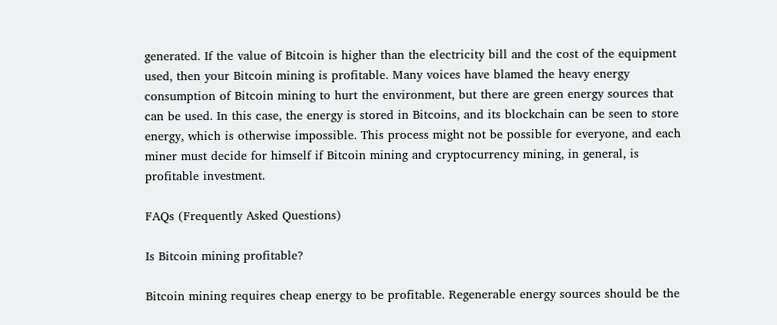generated. If the value of Bitcoin is higher than the electricity bill and the cost of the equipment used, then your Bitcoin mining is profitable. Many voices have blamed the heavy energy consumption of Bitcoin mining to hurt the environment, but there are green energy sources that can be used. In this case, the energy is stored in Bitcoins, and its blockchain can be seen to store energy, which is otherwise impossible. This process might not be possible for everyone, and each miner must decide for himself if Bitcoin mining and cryptocurrency mining, in general, is profitable investment.

FAQs (Frequently Asked Questions)

Is Bitcoin mining profitable?

Bitcoin mining requires cheap energy to be profitable. Regenerable energy sources should be the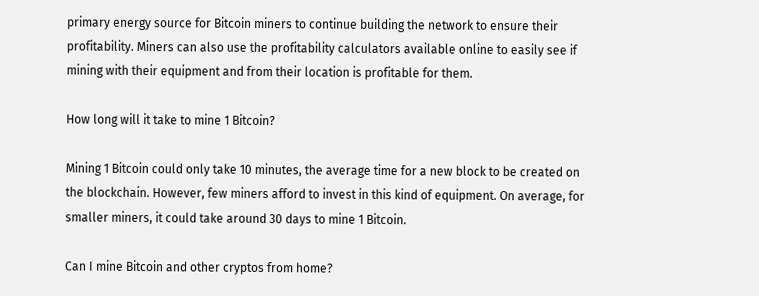primary energy source for Bitcoin miners to continue building the network to ensure their profitability. Miners can also use the profitability calculators available online to easily see if mining with their equipment and from their location is profitable for them.

How long will it take to mine 1 Bitcoin?

Mining 1 Bitcoin could only take 10 minutes, the average time for a new block to be created on the blockchain. However, few miners afford to invest in this kind of equipment. On average, for smaller miners, it could take around 30 days to mine 1 Bitcoin.

Can I mine Bitcoin and other cryptos from home?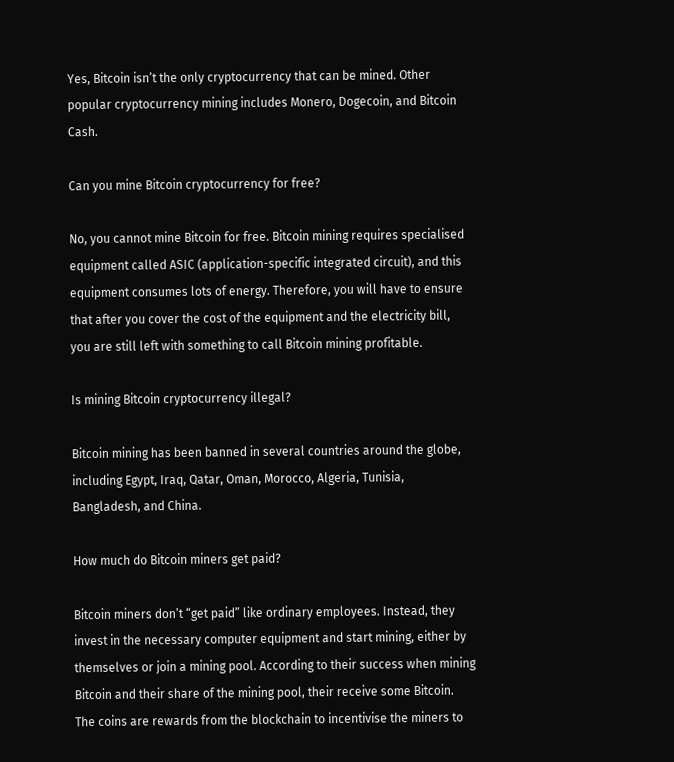Yes, Bitcoin isn’t the only cryptocurrency that can be mined. Other popular cryptocurrency mining includes Monero, Dogecoin, and Bitcoin Cash.

Can you mine Bitcoin cryptocurrency for free?

No, you cannot mine Bitcoin for free. Bitcoin mining requires specialised equipment called ASIC (application-specific integrated circuit), and this equipment consumes lots of energy. Therefore, you will have to ensure that after you cover the cost of the equipment and the electricity bill, you are still left with something to call Bitcoin mining profitable.

Is mining Bitcoin cryptocurrency illegal?

Bitcoin mining has been banned in several countries around the globe, including Egypt, Iraq, Qatar, Oman, Morocco, Algeria, Tunisia, Bangladesh, and China.

How much do Bitcoin miners get paid?

Bitcoin miners don’t “get paid” like ordinary employees. Instead, they invest in the necessary computer equipment and start mining, either by themselves or join a mining pool. According to their success when mining Bitcoin and their share of the mining pool, their receive some Bitcoin. The coins are rewards from the blockchain to incentivise the miners to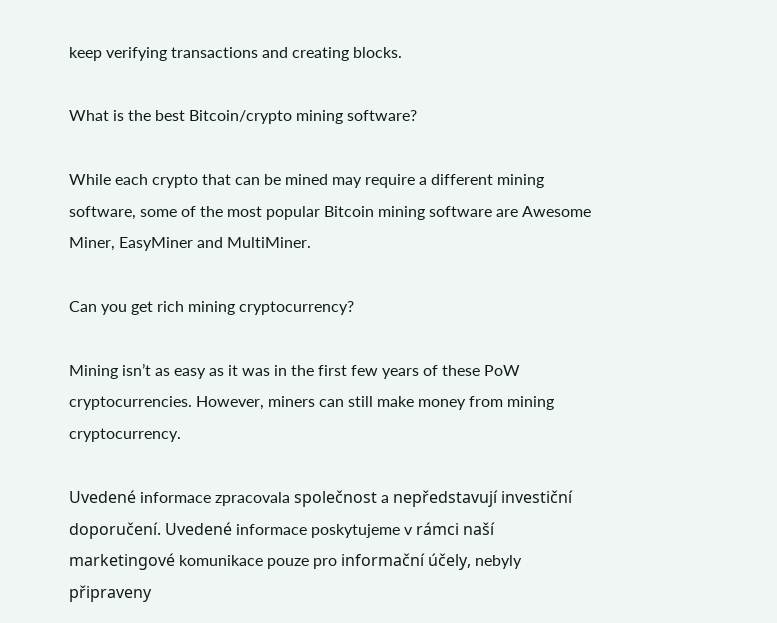keep verifying transactions and creating blocks.

What is the best Bitcoin/crypto mining software?

While each crypto that can be mined may require a different mining software, some of the most popular Bitcoin mining software are Awesome Miner, EasyMiner and MultiMiner.

Can you get rich mining cryptocurrency?

Mining isn’t as easy as it was in the first few years of these PoW cryptocurrencies. However, miners can still make money from mining cryptocurrency.

Uvedené informace zpracovala společnost a nepředstavují investiční doporučení. Uvedené informace poskytujeme v rámci naší marketingové komunikace pouze pro informační účely, nebyly připraveny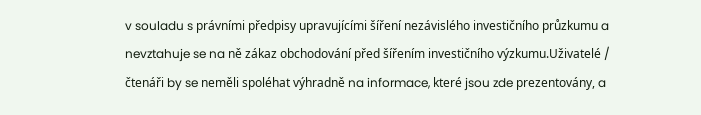v souladu s právními předpisy upravujícími šíření nezávislého investičního průzkumu a nevztahuje se na ně zákaz obchodování před šířením investičního výzkumu.Uživatelé / čtenáři by se neměli spoléhat výhradně na informace, které jsou zde prezentovány, a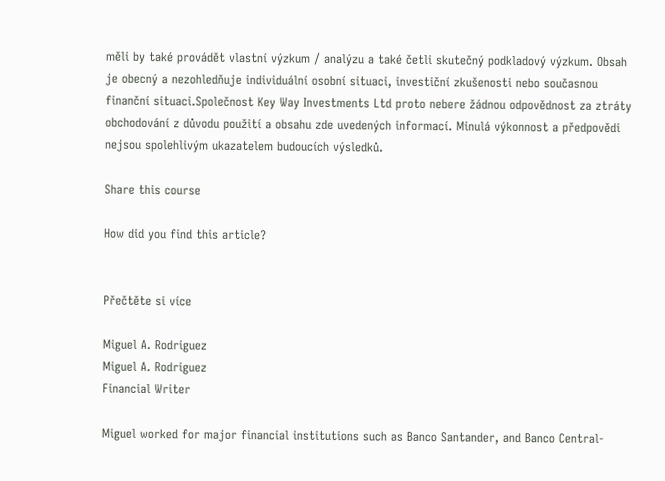měli by také provádět vlastní výzkum / analýzu a také četli skutečný podkladový výzkum. Obsah je obecný a nezohledňuje individuální osobní situaci, investiční zkušenosti nebo současnou finanční situaci.Společnost Key Way Investments Ltd proto nebere žádnou odpovědnost za ztráty obchodování z důvodu použití a obsahu zde uvedených informací. Minulá výkonnost a předpovědi nejsou spolehlivým ukazatelem budoucích výsledků.

Share this course

How did you find this article?


Přečtěte si více

Miguel A. Rodriguez
Miguel A. Rodriguez
Financial Writer

Miguel worked for major financial institutions such as Banco Santander, and Banco Central-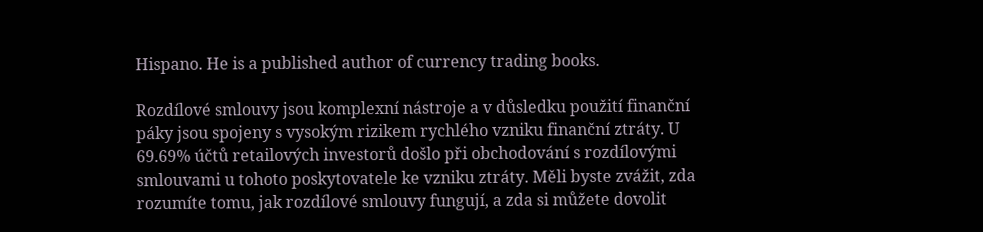Hispano. He is a published author of currency trading books.

Rozdílové smlouvy jsou komplexní nástroje a v důsledku použití finanční páky jsou spojeny s vysokým rizikem rychlého vzniku finanční ztráty. U 69.69% účtů retailových investorů došlo při obchodování s rozdílovými smlouvami u tohoto poskytovatele ke vzniku ztráty. Měli byste zvážit, zda rozumíte tomu, jak rozdílové smlouvy fungují, a zda si můžete dovolit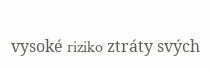vysoké riziko ztráty svých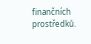finančních prostředků.